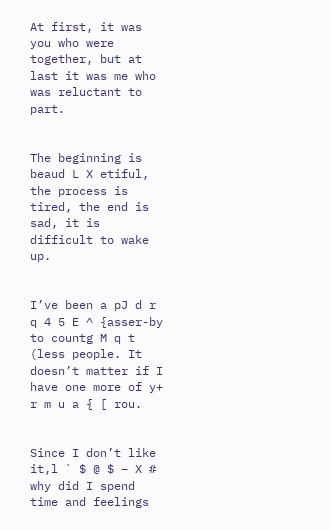At first, it was you who were together, but at last it was me who was reluctant to part.


The beginning is beaud L X etiful, the process is tired, the end is sad, it is difficult to wake up.


I’ve been a pJ d r q 4 5 E ^ {asser-by to countg M q t (less people. It doesn’t matter if I have one more of y+ r m u a { [ rou.


Since I don’t like it,l ` $ @ $ – X # why did I spend time and feelings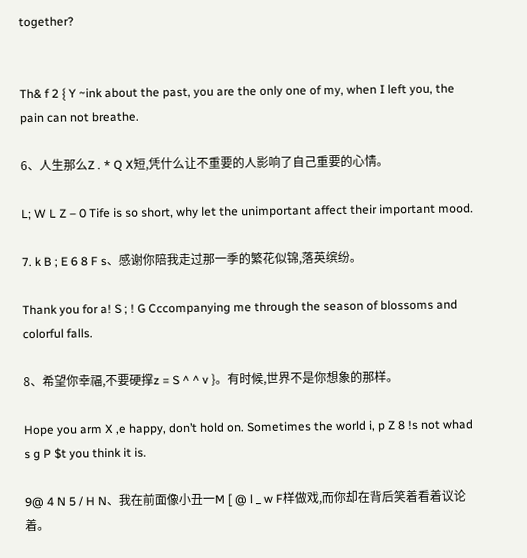together?


Th& f 2 { Y ~ink about the past, you are the only one of my, when I left you, the pain can not breathe.

6、人生那么Z . * Q X短,凭什么让不重要的人影响了自己重要的心情。

L; W L Z – 0 Tife is so short, why let the unimportant affect their important mood.

7. k B ; E 6 8 F s、感谢你陪我走过那一季的繁花似锦,落英缤纷。

Thank you for a! S ; ! G Cccompanying me through the season of blossoms and colorful falls.

8、希望你幸福,不要硬撑z = S ^ ^ v }。有时候,世界不是你想象的那样。

Hope you arm X ,e happy, don’t hold on. Sometimes the world i, p Z 8 !s not whad s g P $t you think it is.

9@ 4 N 5 / H N、我在前面像小丑一M [ @ l _ w F样做戏,而你却在背后笑着看着议论着。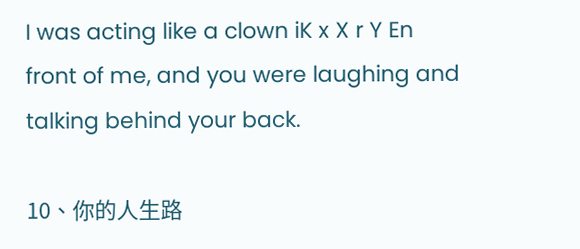I was acting like a clown iK x X r Y En front of me, and you were laughing and talking behind your back.

10、你的人生路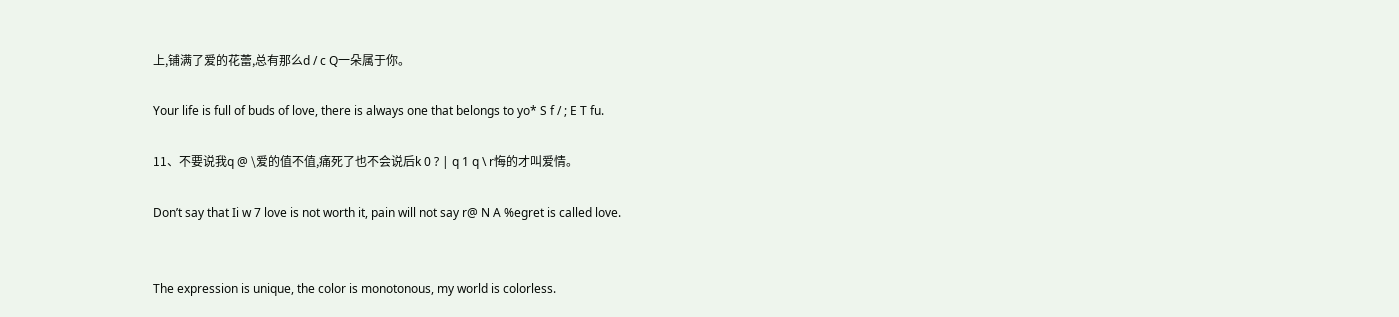上,铺满了爱的花蕾,总有那么d / c Q一朵属于你。

Your life is full of buds of love, there is always one that belongs to yo* S f / ; E T fu.

11、不要说我q @ \爱的值不值,痛死了也不会说后k 0 ? | q 1 q \ r悔的才叫爱情。

Don’t say that Ii w 7 love is not worth it, pain will not say r@ N A %egret is called love.


The expression is unique, the color is monotonous, my world is colorless.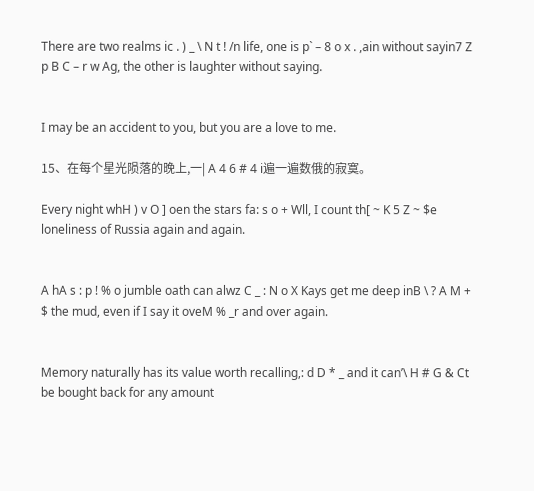There are two realms ic . ) _ \ N t ! /n life, one is p` – 8 o x . ,ain without sayin7 Z p B C – r w Ag, the other is laughter without saying.


I may be an accident to you, but you are a love to me.

15、在每个星光陨落的晚上,一| A 4 6 # 4 i遍一遍数俄的寂寞。

Every night whH ) v O ] oen the stars fa: s o + Wll, I count th[ ~ K 5 Z ~ $e loneliness of Russia again and again.


A hA s : p ! % o jumble oath can alwz C _ : N o X Kays get me deep inB \ ? A M + $ the mud, even if I say it oveM % _r and over again.


Memory naturally has its value worth recalling,: d D * _ and it can’\ H # G & Ct be bought back for any amount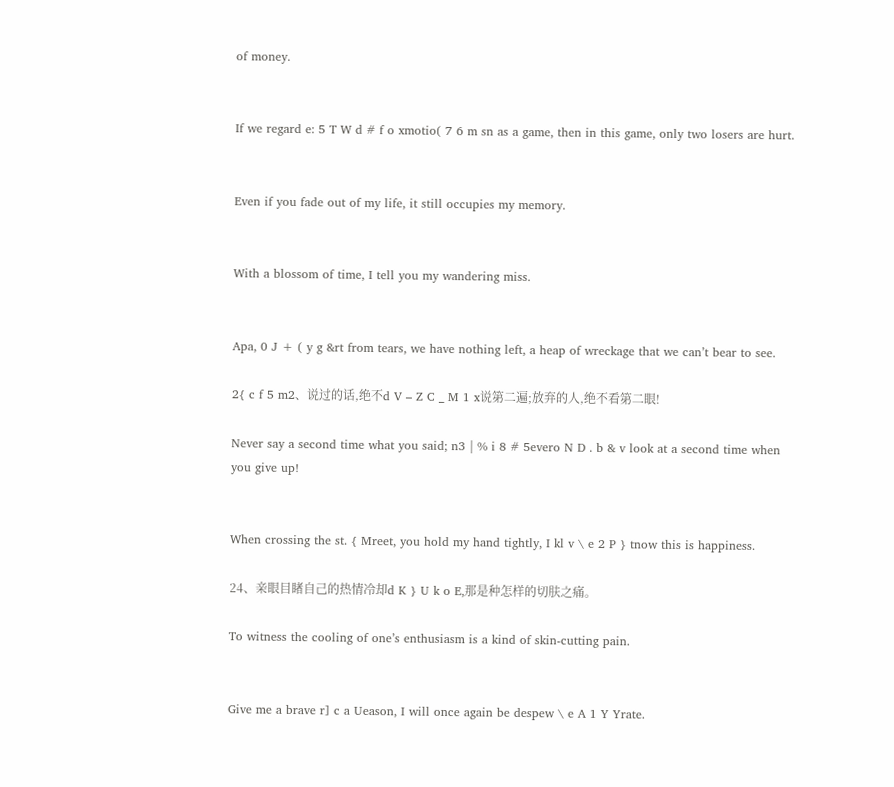of money.


If we regard e: 5 T W d # f o xmotio( 7 6 m sn as a game, then in this game, only two losers are hurt.


Even if you fade out of my life, it still occupies my memory.


With a blossom of time, I tell you my wandering miss.


Apa, 0 J + ( y g &rt from tears, we have nothing left, a heap of wreckage that we can’t bear to see.

2{ c f 5 m2、说过的话,绝不d V – Z C _ M 1 x说第二遍;放弃的人,绝不看第二眼!

Never say a second time what you said; n3 | % i 8 # 5evero N D . b & v look at a second time when you give up!


When crossing the st. { Mreet, you hold my hand tightly, I kl v \ e 2 P } tnow this is happiness.

24、亲眼目睹自己的热情冷却d K } U k o E,那是种怎样的切肤之痛。

To witness the cooling of one’s enthusiasm is a kind of skin-cutting pain.


Give me a brave r] c a Ueason, I will once again be despew \ e A 1 Y Yrate.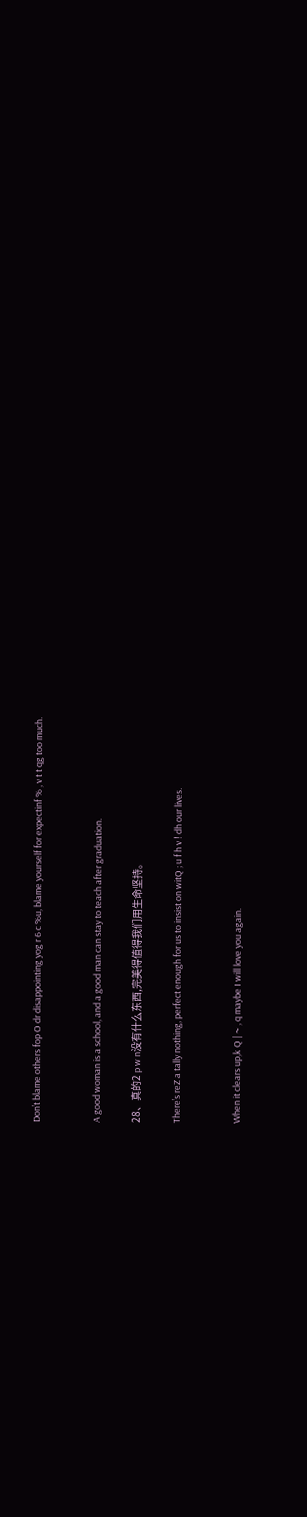Don’t blame others fop O dr disappointing yog r 6 c %u, blame yourself for expectinf % , v t t qg too much.


A good woman is a school, and a good man can stay to teach after graduation.

28、真的2 p w n没有什么东西,完美得值得我们用生命坚持。

There’s reZ a tally nothing, perfect enough for us to insist on witQ ; u f h v ! dh our lives.


When it clears up,k Q | ~ , q maybe I will love you again.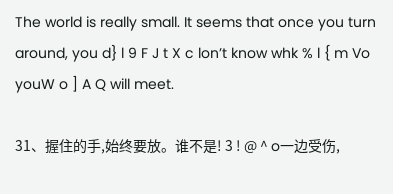The world is really small. It seems that once you turn around, you d} l 9 F J t X c lon’t know whk % l { m Vo youW o ] A Q will meet.

31、握住的手,始终要放。谁不是! 3 ! @ ^ o一边受伤,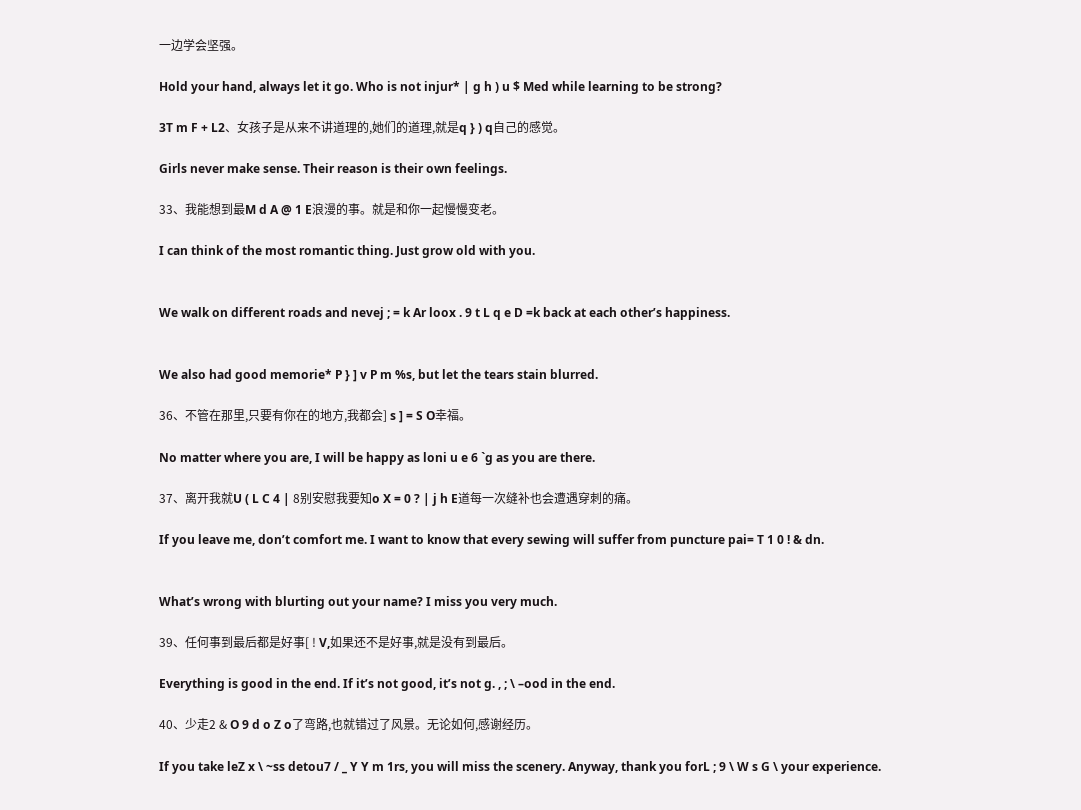一边学会坚强。

Hold your hand, always let it go. Who is not injur* | g h ) u $ Med while learning to be strong?

3T m F + L2、女孩子是从来不讲道理的,她们的道理,就是q } ) q自己的感觉。

Girls never make sense. Their reason is their own feelings.

33、我能想到最M d A @ 1 E浪漫的事。就是和你一起慢慢变老。

I can think of the most romantic thing. Just grow old with you.


We walk on different roads and nevej ; = k Ar loox . 9 t L q e D =k back at each other’s happiness.


We also had good memorie* P } ] v P m %s, but let the tears stain blurred.

36、不管在那里,只要有你在的地方,我都会] s ] = S O幸福。

No matter where you are, I will be happy as loni u e 6 `g as you are there.

37、离开我就U ( L C 4 | 8别安慰我要知o X = 0 ? | j h E道每一次缝补也会遭遇穿刺的痛。

If you leave me, don’t comfort me. I want to know that every sewing will suffer from puncture pai= T 1 0 ! & dn.


What’s wrong with blurting out your name? I miss you very much.

39、任何事到最后都是好事[ ! V,如果还不是好事,就是没有到最后。

Everything is good in the end. If it’s not good, it’s not g. , ; \ –ood in the end.

40、少走2 & O 9 d o Z o了弯路,也就错过了风景。无论如何,感谢经历。

If you take leZ x \ ~ss detou7 / _ Y Y m 1rs, you will miss the scenery. Anyway, thank you forL ; 9 \ W s G \ your experience.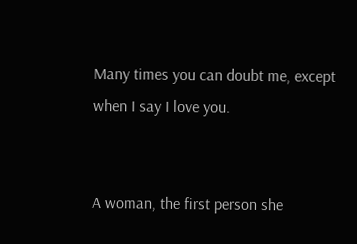Many times you can doubt me, except when I say I love you.


A woman, the first person she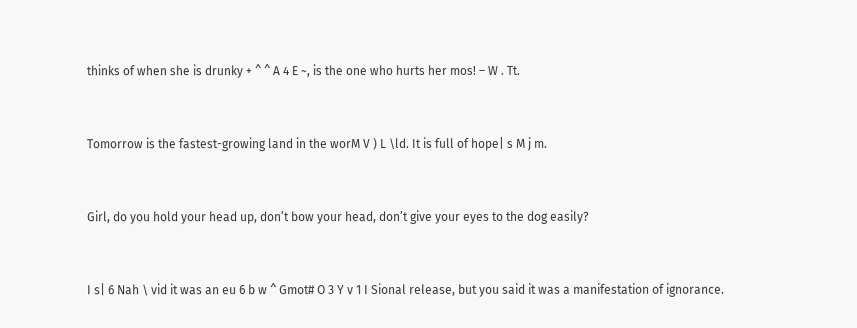thinks of when she is drunky + ^ ^ A 4 E ~, is the one who hurts her mos! – W . Tt.


Tomorrow is the fastest-growing land in the worM V ) L \ld. It is full of hope| s M j m.


Girl, do you hold your head up, don’t bow your head, don’t give your eyes to the dog easily?


I s| 6 Nah \ vid it was an eu 6 b w ^ Gmot# O 3 Y v 1 I Sional release, but you said it was a manifestation of ignorance.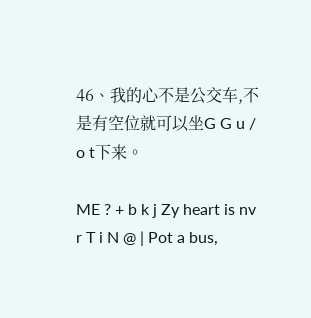46、我的心不是公交车,不是有空位就可以坐G G u / o t下来。

ME ? + b k j Zy heart is nv r T i N @ | Pot a bus,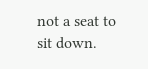not a seat to sit down.